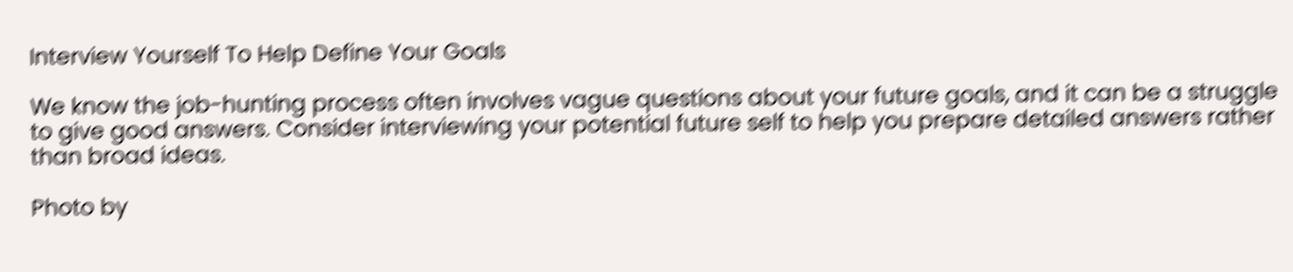Interview Yourself To Help Define Your Goals

We know the job-hunting process often involves vague questions about your future goals, and it can be a struggle to give good answers. Consider interviewing your potential future self to help you prepare detailed answers rather than broad ideas.

Photo by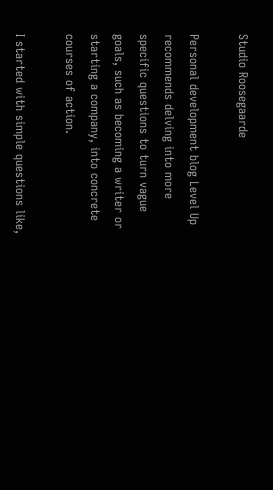Studio Roosegaarde

Personal development blog Level Up recommends delving into more specific questions to turn vague goals, such as becoming a writer or starting a company, into concrete courses of action.

I started with simple questions like,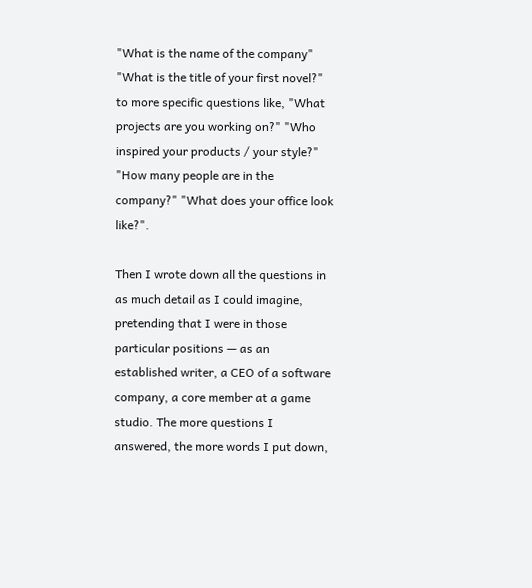"What is the name of the company" "What is the title of your first novel?" to more specific questions like, "What projects are you working on?" "Who inspired your products / your style?" "How many people are in the company?" "What does your office look like?".

Then I wrote down all the questions in as much detail as I could imagine, pretending that I were in those particular positions — as an established writer, a CEO of a software company, a core member at a game studio. The more questions I answered, the more words I put down,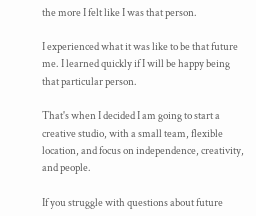the more I felt like I was that person.

I experienced what it was like to be that future me. I learned quickly if I will be happy being that particular person.

That's when I decided I am going to start a creative studio, with a small team, flexible location, and focus on independence, creativity, and people.

If you struggle with questions about future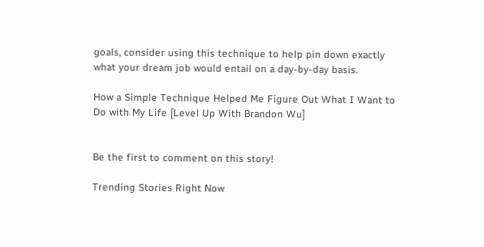goals, consider using this technique to help pin down exactly what your dream job would entail on a day-by-day basis.

How a Simple Technique Helped Me Figure Out What I Want to Do with My Life [Level Up With Brandon Wu]


Be the first to comment on this story!

Trending Stories Right Now